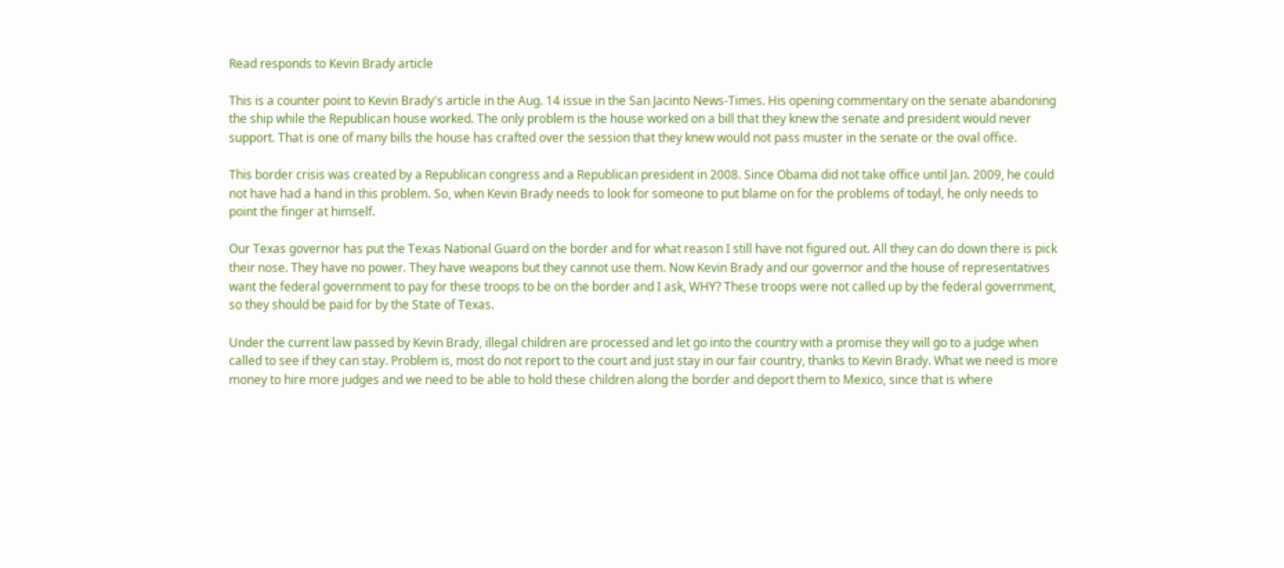Read responds to Kevin Brady article

This is a counter point to Kevin Brady's article in the Aug. 14 issue in the San Jacinto News-Times. His opening commentary on the senate abandoning the ship while the Republican house worked. The only problem is the house worked on a bill that they knew the senate and president would never support. That is one of many bills the house has crafted over the session that they knew would not pass muster in the senate or the oval office.

This border crisis was created by a Republican congress and a Republican president in 2008. Since Obama did not take office until Jan. 2009, he could not have had a hand in this problem. So, when Kevin Brady needs to look for someone to put blame on for the problems of todayl, he only needs to point the finger at himself.

Our Texas governor has put the Texas National Guard on the border and for what reason I still have not figured out. All they can do down there is pick their nose. They have no power. They have weapons but they cannot use them. Now Kevin Brady and our governor and the house of representatives want the federal government to pay for these troops to be on the border and I ask, WHY? These troops were not called up by the federal government, so they should be paid for by the State of Texas.

Under the current law passed by Kevin Brady, illegal children are processed and let go into the country with a promise they will go to a judge when called to see if they can stay. Problem is, most do not report to the court and just stay in our fair country, thanks to Kevin Brady. What we need is more money to hire more judges and we need to be able to hold these children along the border and deport them to Mexico, since that is where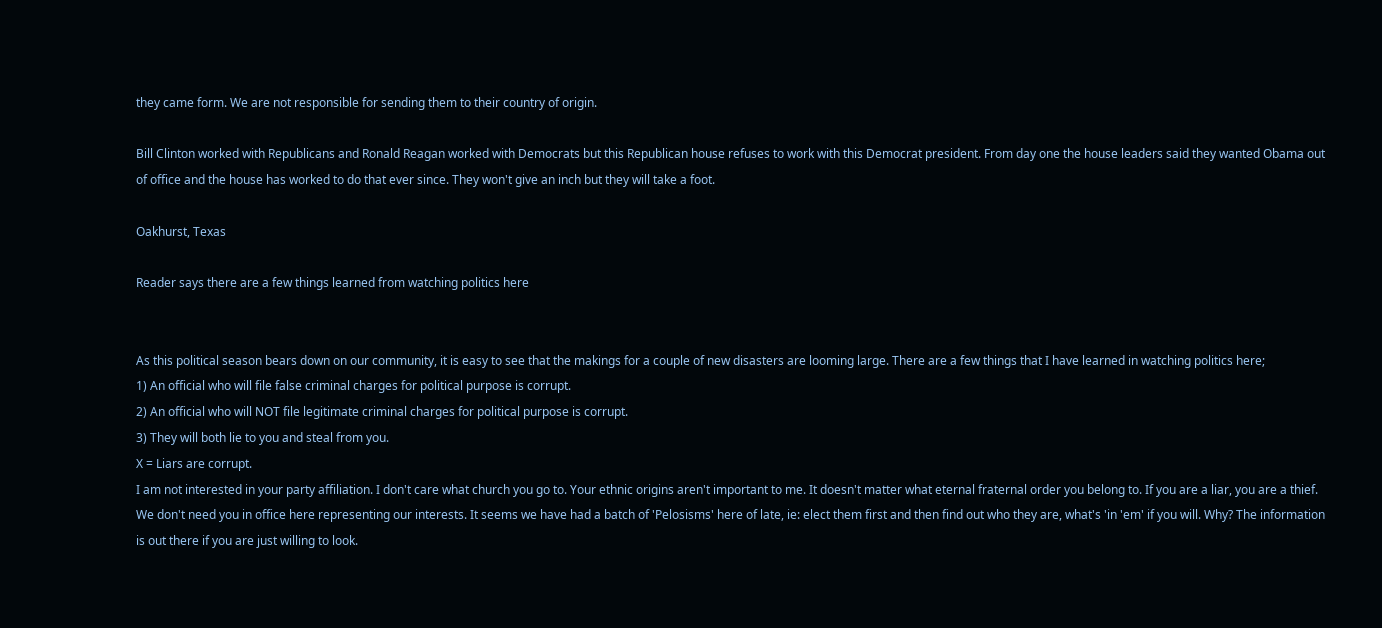they came form. We are not responsible for sending them to their country of origin.

Bill Clinton worked with Republicans and Ronald Reagan worked with Democrats but this Republican house refuses to work with this Democrat president. From day one the house leaders said they wanted Obama out of office and the house has worked to do that ever since. They won't give an inch but they will take a foot.

Oakhurst, Texas

Reader says there are a few things learned from watching politics here


As this political season bears down on our community, it is easy to see that the makings for a couple of new disasters are looming large. There are a few things that I have learned in watching politics here;
1) An official who will file false criminal charges for political purpose is corrupt.
2) An official who will NOT file legitimate criminal charges for political purpose is corrupt.
3) They will both lie to you and steal from you.
X = Liars are corrupt.
I am not interested in your party affiliation. I don't care what church you go to. Your ethnic origins aren't important to me. It doesn't matter what eternal fraternal order you belong to. If you are a liar, you are a thief. We don't need you in office here representing our interests. It seems we have had a batch of 'Pelosisms' here of late, ie: elect them first and then find out who they are, what's 'in 'em' if you will. Why? The information is out there if you are just willing to look.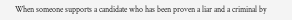When someone supports a candidate who has been proven a liar and a criminal by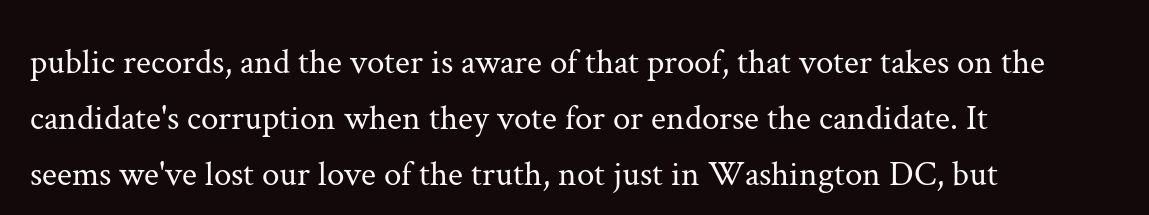public records, and the voter is aware of that proof, that voter takes on the candidate's corruption when they vote for or endorse the candidate. It seems we've lost our love of the truth, not just in Washington DC, but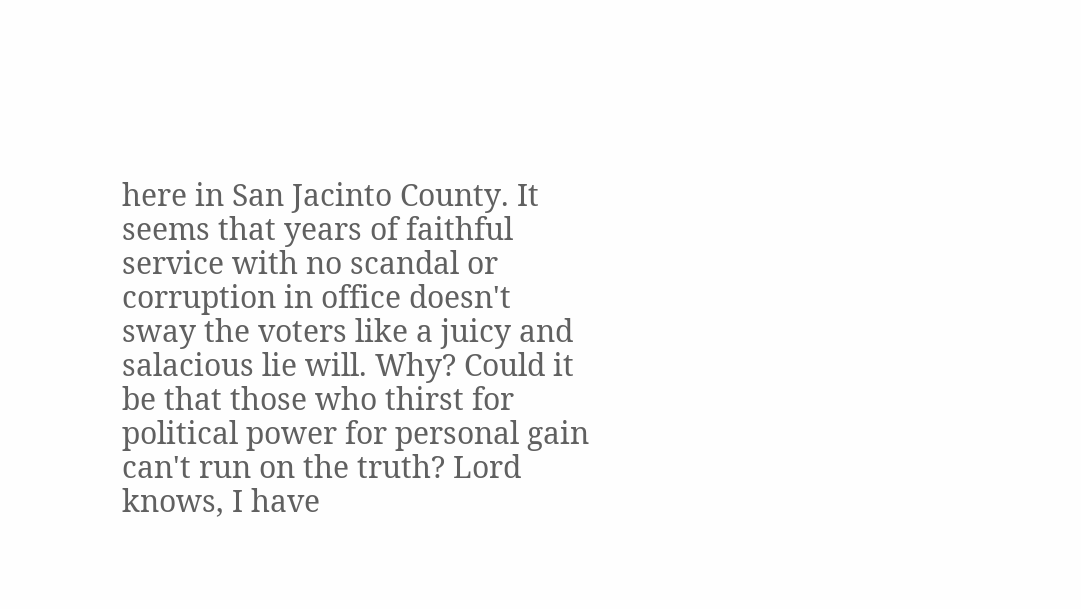here in San Jacinto County. It seems that years of faithful service with no scandal or corruption in office doesn't sway the voters like a juicy and salacious lie will. Why? Could it be that those who thirst for political power for personal gain can't run on the truth? Lord knows, I have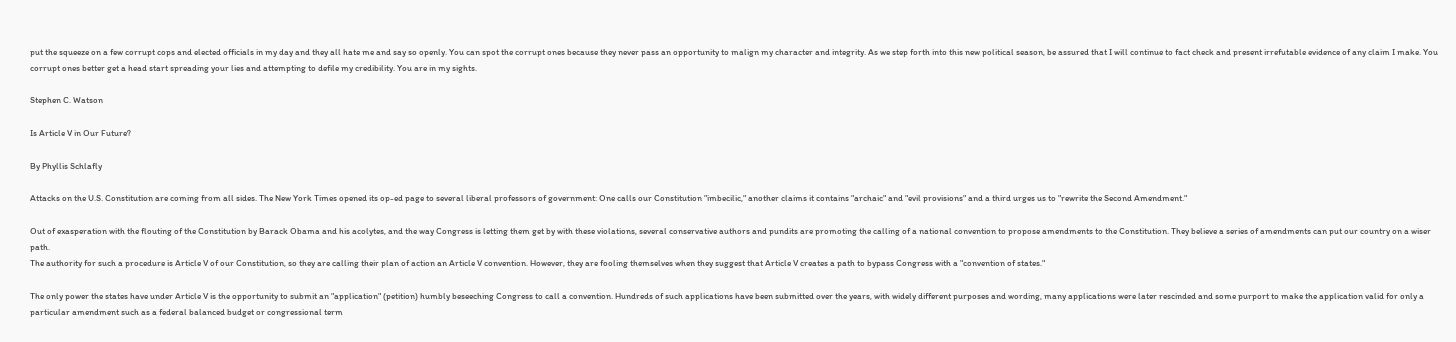put the squeeze on a few corrupt cops and elected officials in my day and they all hate me and say so openly. You can spot the corrupt ones because they never pass an opportunity to malign my character and integrity. As we step forth into this new political season, be assured that I will continue to fact check and present irrefutable evidence of any claim I make. You corrupt ones better get a head start spreading your lies and attempting to defile my credibility. You are in my sights.

Stephen C. Watson

Is Article V in Our Future?

By Phyllis Schlafly

Attacks on the U.S. Constitution are coming from all sides. The New York Times opened its op-ed page to several liberal professors of government: One calls our Constitution "imbecilic," another claims it contains "archaic" and "evil provisions" and a third urges us to "rewrite the Second Amendment."

Out of exasperation with the flouting of the Constitution by Barack Obama and his acolytes, and the way Congress is letting them get by with these violations, several conservative authors and pundits are promoting the calling of a national convention to propose amendments to the Constitution. They believe a series of amendments can put our country on a wiser path.
The authority for such a procedure is Article V of our Constitution, so they are calling their plan of action an Article V convention. However, they are fooling themselves when they suggest that Article V creates a path to bypass Congress with a "convention of states."

The only power the states have under Article V is the opportunity to submit an "application" (petition) humbly beseeching Congress to call a convention. Hundreds of such applications have been submitted over the years, with widely different purposes and wording, many applications were later rescinded and some purport to make the application valid for only a particular amendment such as a federal balanced budget or congressional term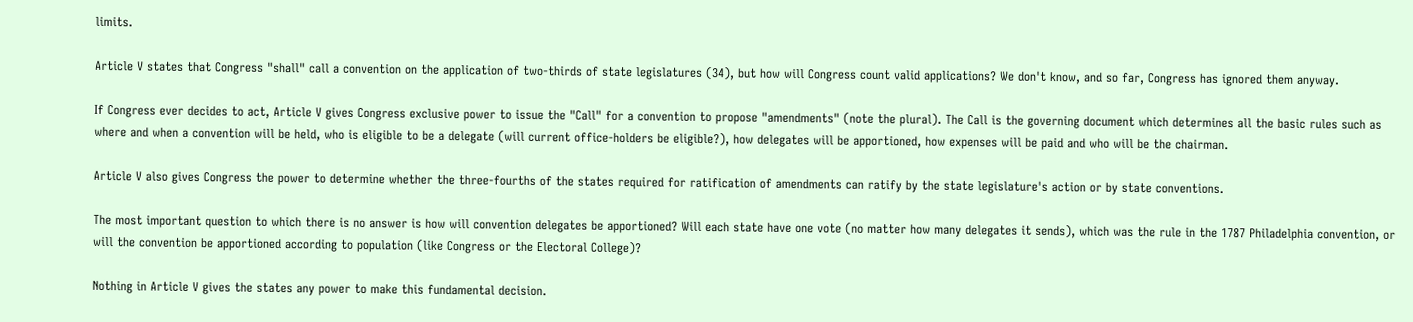limits.

Article V states that Congress "shall" call a convention on the application of two-thirds of state legislatures (34), but how will Congress count valid applications? We don't know, and so far, Congress has ignored them anyway.

If Congress ever decides to act, Article V gives Congress exclusive power to issue the "Call" for a convention to propose "amendments" (note the plural). The Call is the governing document which determines all the basic rules such as where and when a convention will be held, who is eligible to be a delegate (will current office-holders be eligible?), how delegates will be apportioned, how expenses will be paid and who will be the chairman.

Article V also gives Congress the power to determine whether the three-fourths of the states required for ratification of amendments can ratify by the state legislature's action or by state conventions.

The most important question to which there is no answer is how will convention delegates be apportioned? Will each state have one vote (no matter how many delegates it sends), which was the rule in the 1787 Philadelphia convention, or will the convention be apportioned according to population (like Congress or the Electoral College)?

Nothing in Article V gives the states any power to make this fundamental decision.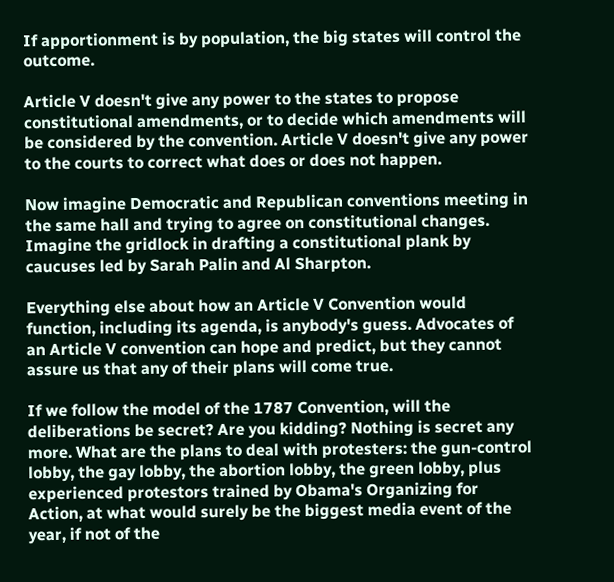If apportionment is by population, the big states will control the outcome.

Article V doesn't give any power to the states to propose constitutional amendments, or to decide which amendments will be considered by the convention. Article V doesn't give any power to the courts to correct what does or does not happen.

Now imagine Democratic and Republican conventions meeting in the same hall and trying to agree on constitutional changes. Imagine the gridlock in drafting a constitutional plank by caucuses led by Sarah Palin and Al Sharpton.

Everything else about how an Article V Convention would function, including its agenda, is anybody's guess. Advocates of an Article V convention can hope and predict, but they cannot assure us that any of their plans will come true.

If we follow the model of the 1787 Convention, will the deliberations be secret? Are you kidding? Nothing is secret any more. What are the plans to deal with protesters: the gun-control lobby, the gay lobby, the abortion lobby, the green lobby, plus experienced protestors trained by Obama's Organizing for Action, at what would surely be the biggest media event of the year, if not of the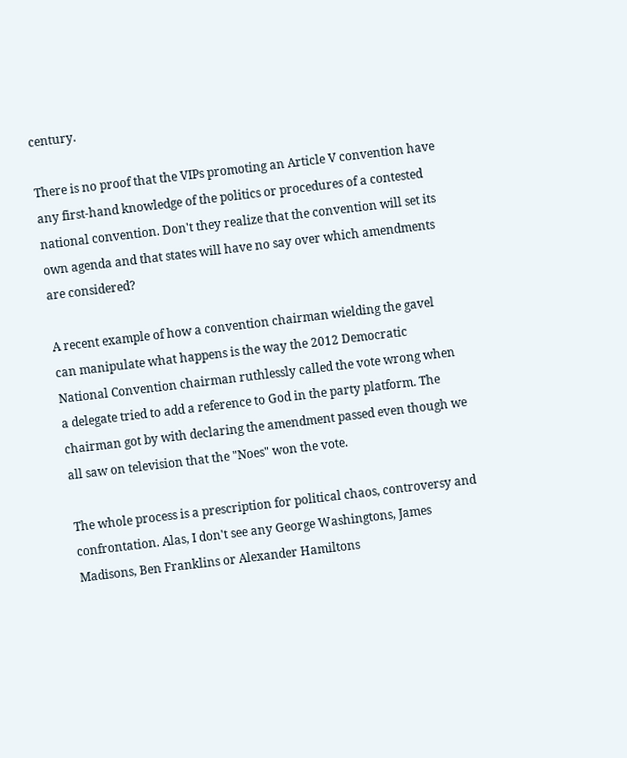century.

There is no proof that the VIPs promoting an Article V convention have any first-hand knowledge of the politics or procedures of a contested national convention. Don't they realize that the convention will set its own agenda and that states will have no say over which amendments are considered?

A recent example of how a convention chairman wielding the gavel can manipulate what happens is the way the 2012 Democratic National Convention chairman ruthlessly called the vote wrong when a delegate tried to add a reference to God in the party platform. The chairman got by with declaring the amendment passed even though we all saw on television that the "Noes" won the vote.

The whole process is a prescription for political chaos, controversy and confrontation. Alas, I don't see any George Washingtons, James Madisons, Ben Franklins or Alexander Hamiltons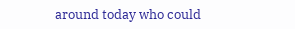around today who could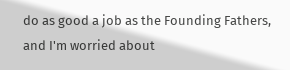do as good a job as the Founding Fathers, and I'm worried about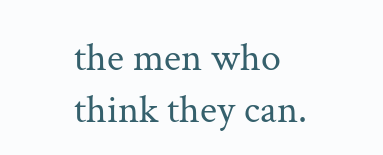the men who think they can.